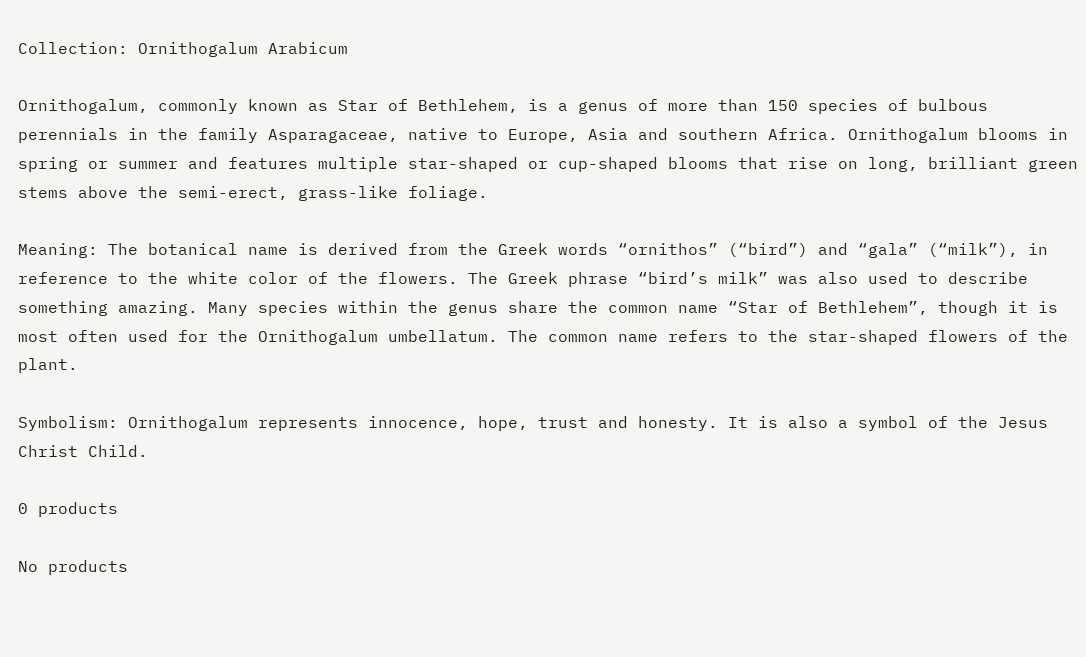Collection: Ornithogalum Arabicum

Ornithogalum, commonly known as Star of Bethlehem, is a genus of more than 150 species of bulbous perennials in the family Asparagaceae, native to Europe, Asia and southern Africa. Ornithogalum blooms in spring or summer and features multiple star-shaped or cup-shaped blooms that rise on long, brilliant green stems above the semi-erect, grass-like foliage.

Meaning: The botanical name is derived from the Greek words “ornithos” (“bird”) and “gala” (“milk”), in reference to the white color of the flowers. The Greek phrase “bird’s milk” was also used to describe something amazing. Many species within the genus share the common name “Star of Bethlehem”, though it is most often used for the Ornithogalum umbellatum. The common name refers to the star-shaped flowers of the plant.

Symbolism: Ornithogalum represents innocence, hope, trust and honesty. It is also a symbol of the Jesus Christ Child.

0 products

No products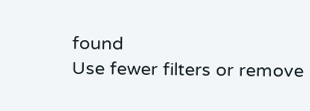found
Use fewer filters or remove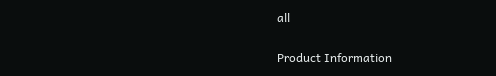all

Product Information